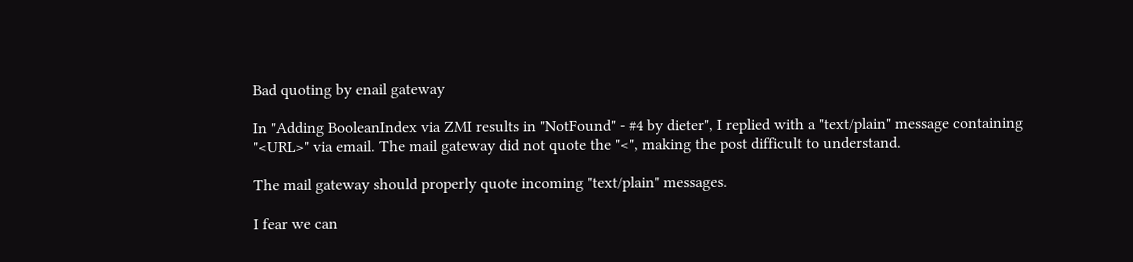Bad quoting by enail gateway

In "Adding BooleanIndex via ZMI results in "NotFound" - #4 by dieter", I replied with a "text/plain" message containing "<URL>" via email. The mail gateway did not quote the "<", making the post difficult to understand.

The mail gateway should properly quote incoming "text/plain" messages.

I fear we can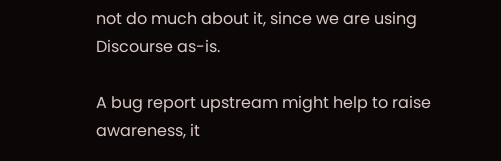not do much about it, since we are using Discourse as-is.

A bug report upstream might help to raise awareness, it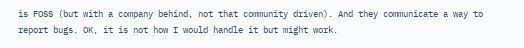is FOSS (but with a company behind, not that community driven). And they communicate a way to report bugs. OK, it is not how I would handle it but might work.